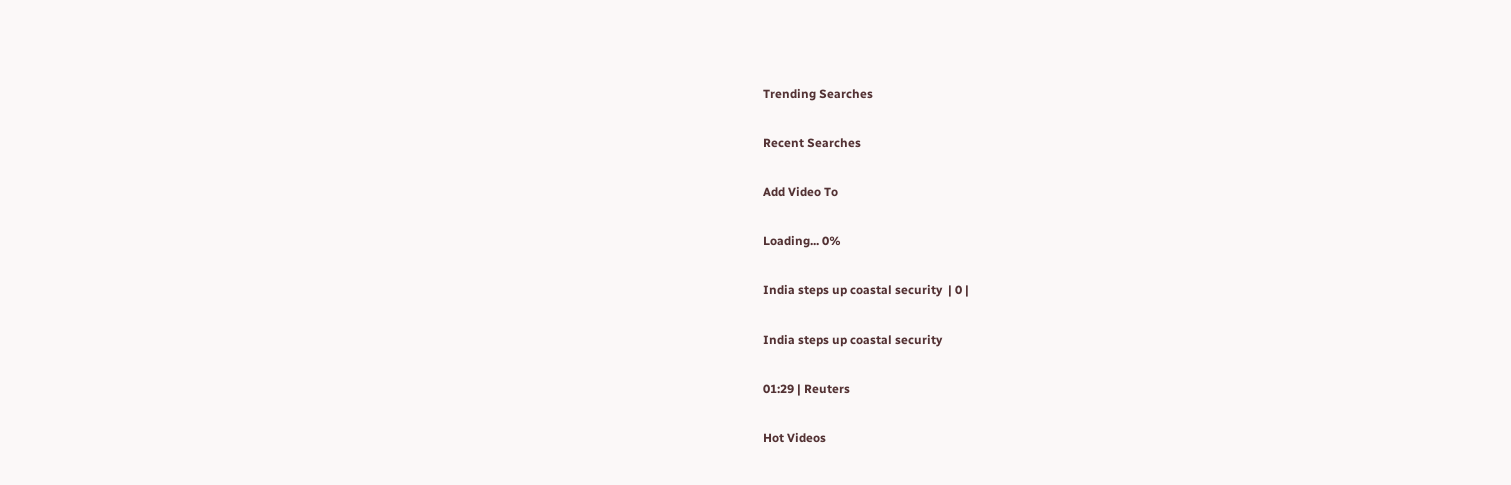Trending Searches

Recent Searches

Add Video To

Loading... 0%

India steps up coastal security  | 0 |

India steps up coastal security

01:29 | Reuters

Hot Videos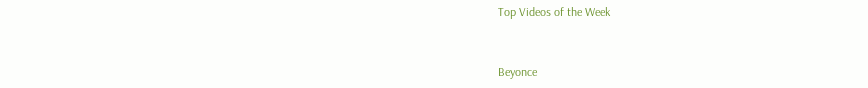Top Videos of the Week


Beyonce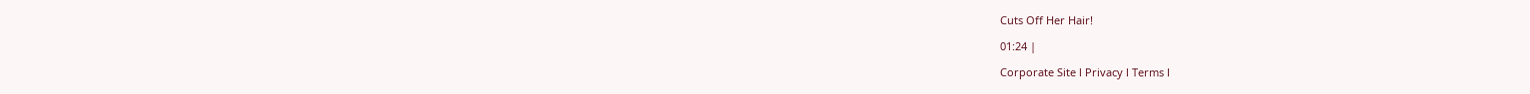Cuts Off Her Hair!

01:24 |

Corporate Site l Privacy l Terms l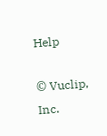Help

© Vuclip, Inc.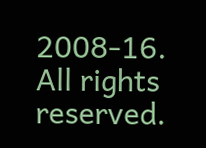2008-16. All rights reserved.